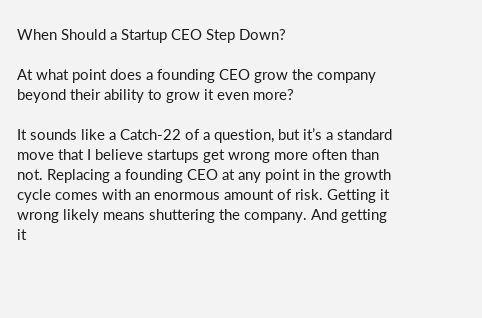When Should a Startup CEO Step Down?

At what point does a founding CEO grow the company beyond their ability to grow it even more?

It sounds like a Catch-22 of a question, but it’s a standard move that I believe startups get wrong more often than not. Replacing a founding CEO at any point in the growth cycle comes with an enormous amount of risk. Getting it wrong likely means shuttering the company. And getting it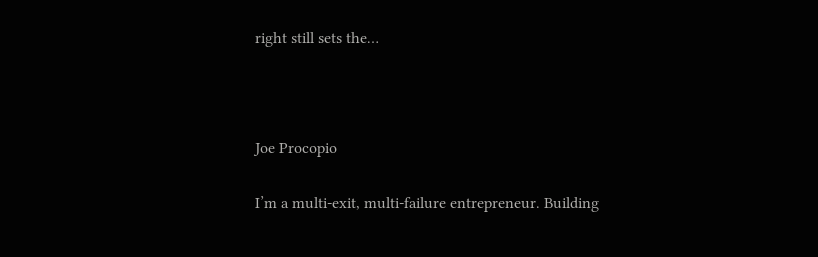right still sets the…



Joe Procopio

I’m a multi-exit, multi-failure entrepreneur. Building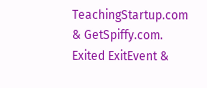TeachingStartup.com & GetSpiffy.com. Exited ExitEvent &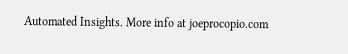Automated Insights. More info at joeprocopio.com